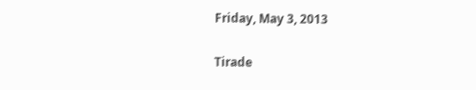Friday, May 3, 2013

Tirade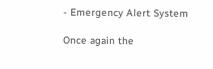- Emergency Alert System

Once again the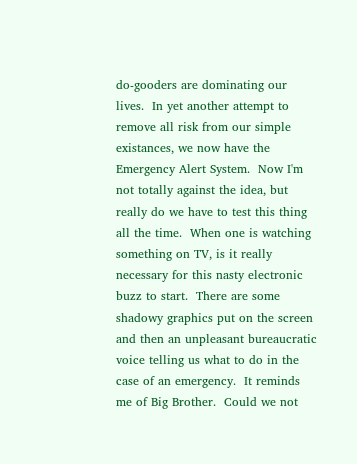do-gooders are dominating our lives.  In yet another attempt to remove all risk from our simple existances, we now have the Emergency Alert System.  Now I'm not totally against the idea, but really do we have to test this thing all the time.  When one is watching something on TV, is it really necessary for this nasty electronic buzz to start.  There are some shadowy graphics put on the screen and then an unpleasant bureaucratic voice telling us what to do in the case of an emergency.  It reminds me of Big Brother.  Could we not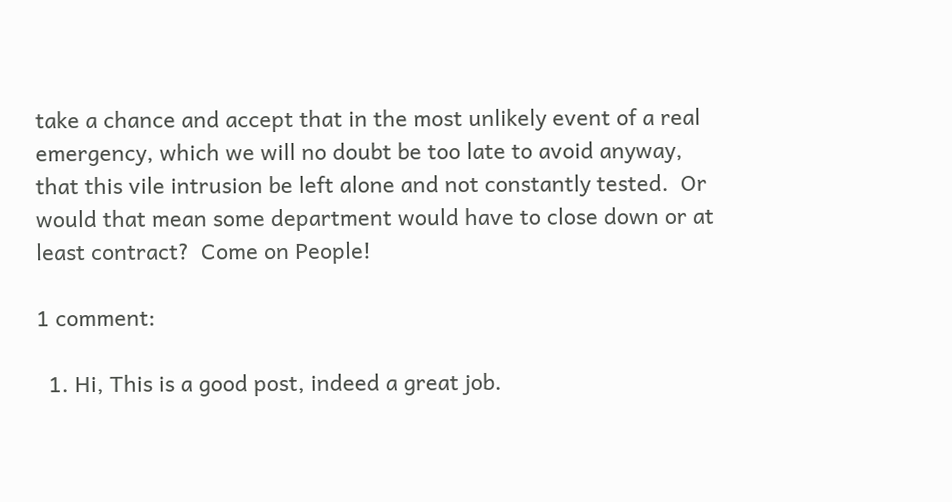take a chance and accept that in the most unlikely event of a real emergency, which we will no doubt be too late to avoid anyway, that this vile intrusion be left alone and not constantly tested.  Or would that mean some department would have to close down or at least contract?  Come on People!

1 comment:

  1. Hi, This is a good post, indeed a great job.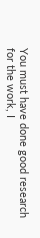You must have done good research for the work, I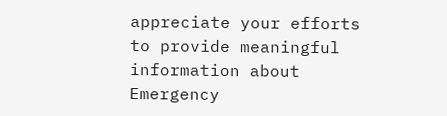appreciate your efforts to provide meaningful information about Emergency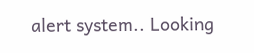alert system.. Looking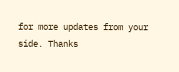for more updates from your side. Thanks